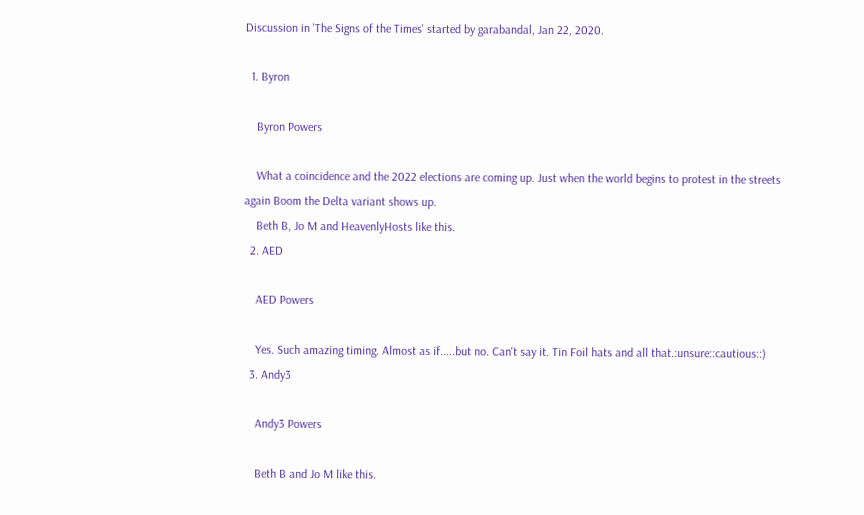Discussion in 'The Signs of the Times' started by garabandal, Jan 22, 2020.

  1. Byron

    Byron Powers

    What a coincidence and the 2022 elections are coming up. Just when the world begins to protest in the streets again Boom the Delta variant shows up.
    Beth B, Jo M and HeavenlyHosts like this.
  2. AED

    AED Powers

    Yes. Such amazing timing. Almost as if.....but no. Can't say it. Tin Foil hats and all that.:unsure::cautious::)
  3. Andy3

    Andy3 Powers

    Beth B and Jo M like this.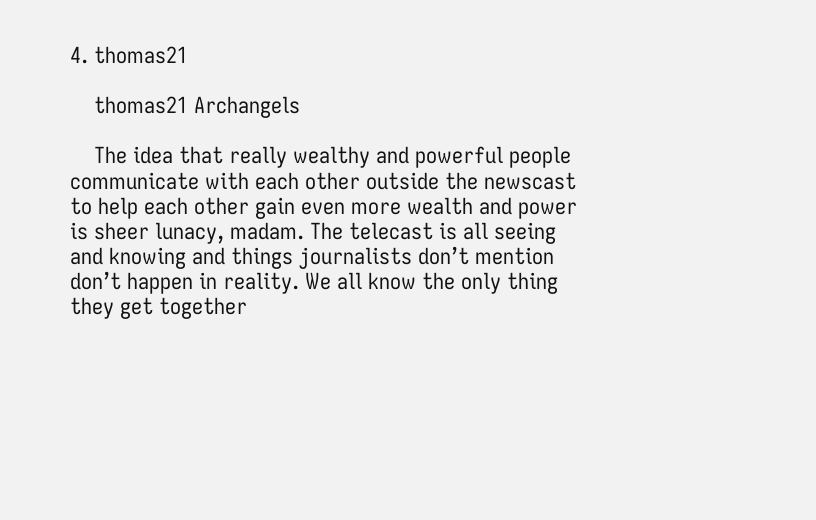4. thomas21

    thomas21 Archangels

    The idea that really wealthy and powerful people communicate with each other outside the newscast to help each other gain even more wealth and power is sheer lunacy, madam. The telecast is all seeing and knowing and things journalists don’t mention don’t happen in reality. We all know the only thing they get together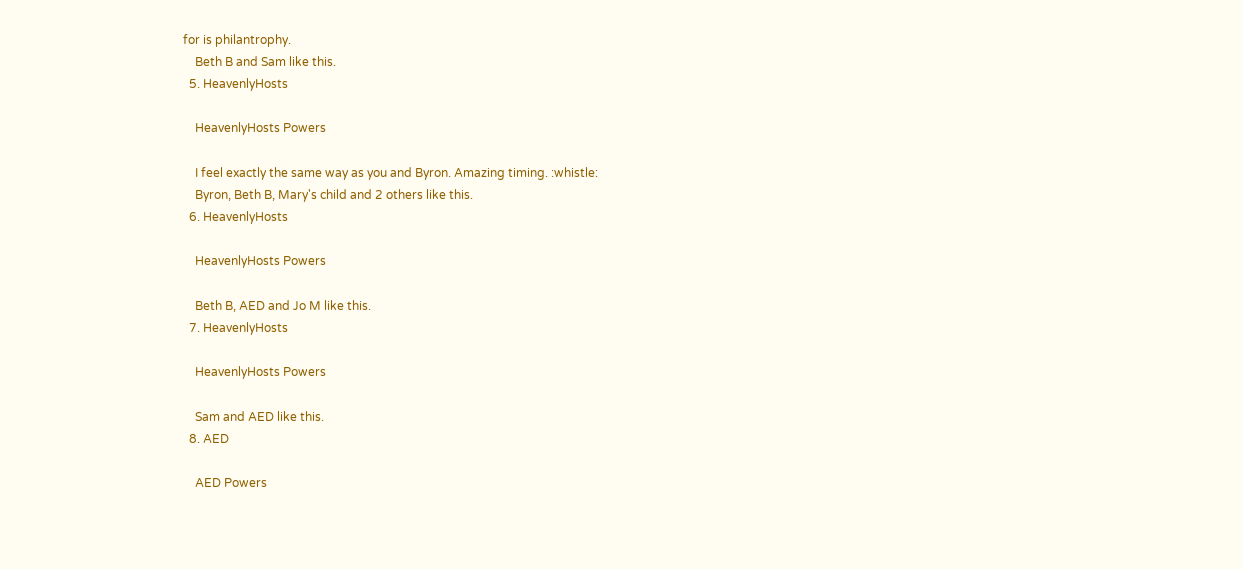for is philantrophy.
    Beth B and Sam like this.
  5. HeavenlyHosts

    HeavenlyHosts Powers

    I feel exactly the same way as you and Byron. Amazing timing. :whistle:
    Byron, Beth B, Mary's child and 2 others like this.
  6. HeavenlyHosts

    HeavenlyHosts Powers

    Beth B, AED and Jo M like this.
  7. HeavenlyHosts

    HeavenlyHosts Powers

    Sam and AED like this.
  8. AED

    AED Powers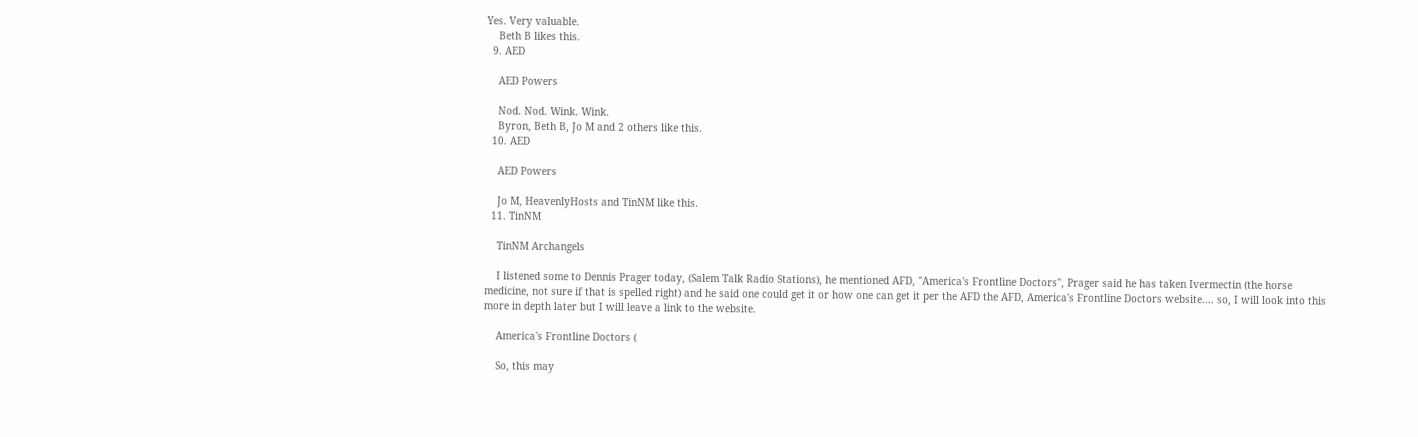Yes. Very valuable.
    Beth B likes this.
  9. AED

    AED Powers

    Nod. Nod. Wink. Wink.
    Byron, Beth B, Jo M and 2 others like this.
  10. AED

    AED Powers

    Jo M, HeavenlyHosts and TinNM like this.
  11. TinNM

    TinNM Archangels

    I listened some to Dennis Prager today, (Salem Talk Radio Stations), he mentioned AFD, "America's Frontline Doctors", Prager said he has taken Ivermectin (the horse medicine, not sure if that is spelled right) and he said one could get it or how one can get it per the AFD the AFD, America's Frontline Doctors website.... so, I will look into this more in depth later but I will leave a link to the website.

    America's Frontline Doctors (

    So, this may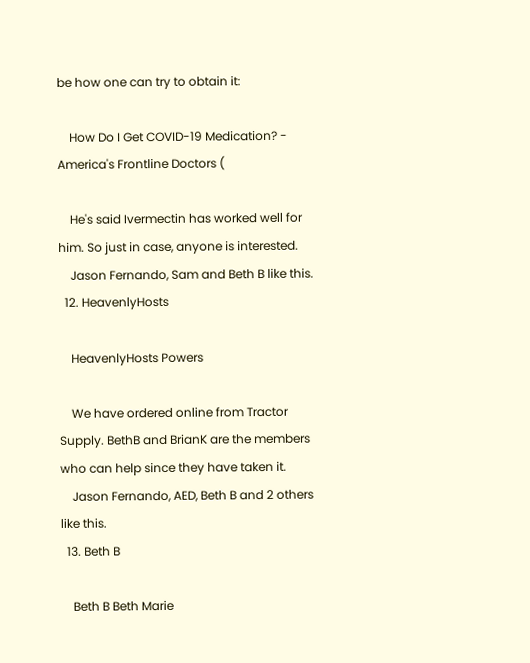be how one can try to obtain it:

    How Do I Get COVID-19 Medication? - America's Frontline Doctors (

    He's said Ivermectin has worked well for him. So just in case, anyone is interested.
    Jason Fernando, Sam and Beth B like this.
  12. HeavenlyHosts

    HeavenlyHosts Powers

    We have ordered online from Tractor Supply. BethB and BrianK are the members who can help since they have taken it.
    Jason Fernando, AED, Beth B and 2 others like this.
  13. Beth B

    Beth B Beth Marie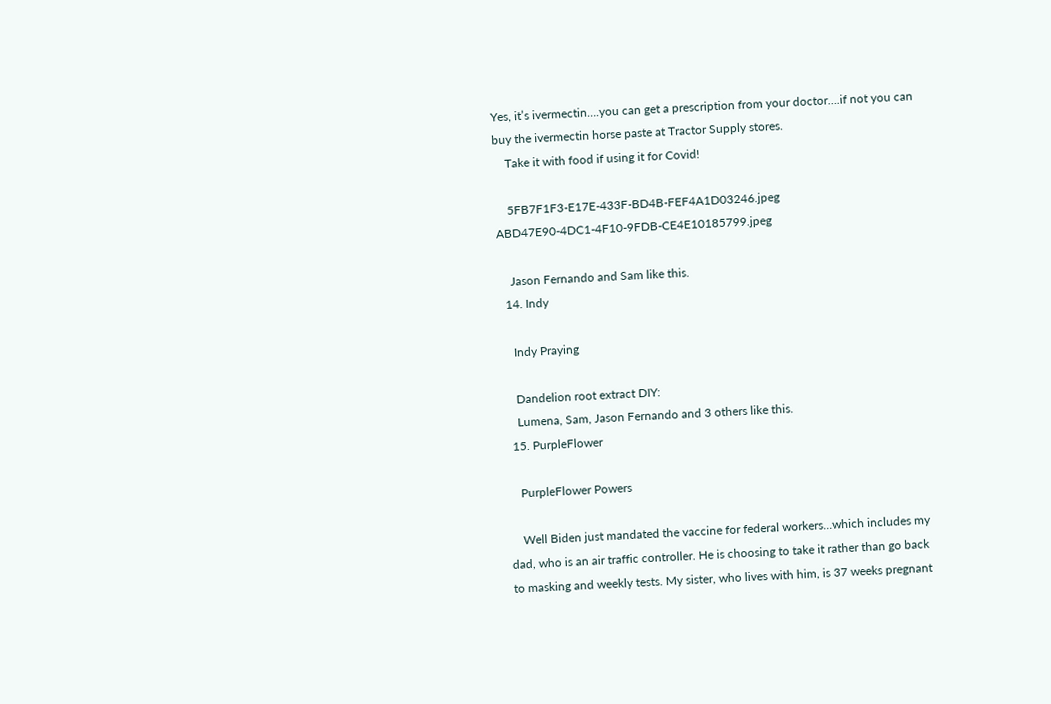Yes, it’s ivermectin….you can get a prescription from your doctor….if not you can buy the ivermectin horse paste at Tractor Supply stores.
    Take it with food if using it for Covid!

    5FB7F1F3-E17E-433F-BD4B-FEF4A1D03246.jpeg ABD47E90-4DC1-4F10-9FDB-CE4E10185799.jpeg

    Jason Fernando and Sam like this.
  14. Indy

    Indy Praying

    Dandelion root extract DIY:
    Lumena, Sam, Jason Fernando and 3 others like this.
  15. PurpleFlower

    PurpleFlower Powers

    Well Biden just mandated the vaccine for federal workers...which includes my dad, who is an air traffic controller. He is choosing to take it rather than go back to masking and weekly tests. My sister, who lives with him, is 37 weeks pregnant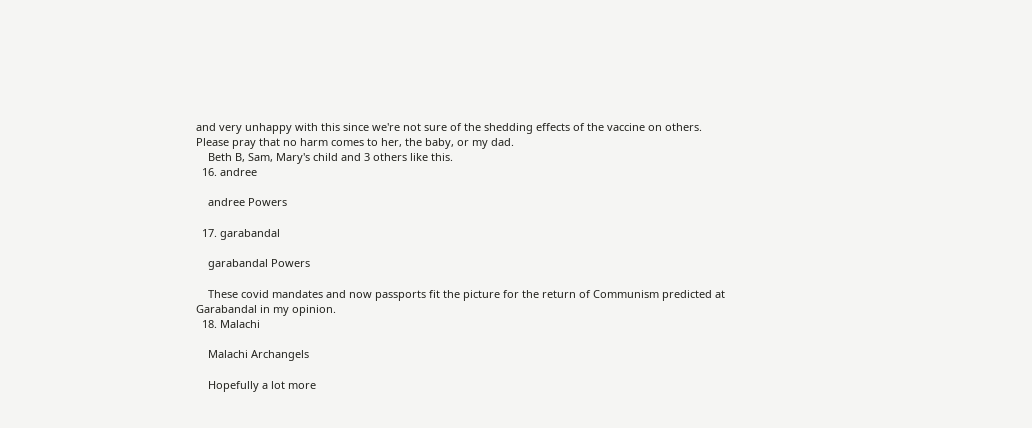and very unhappy with this since we're not sure of the shedding effects of the vaccine on others. Please pray that no harm comes to her, the baby, or my dad.
    Beth B, Sam, Mary's child and 3 others like this.
  16. andree

    andree Powers

  17. garabandal

    garabandal Powers

    These covid mandates and now passports fit the picture for the return of Communism predicted at Garabandal in my opinion.
  18. Malachi

    Malachi Archangels

    Hopefully a lot more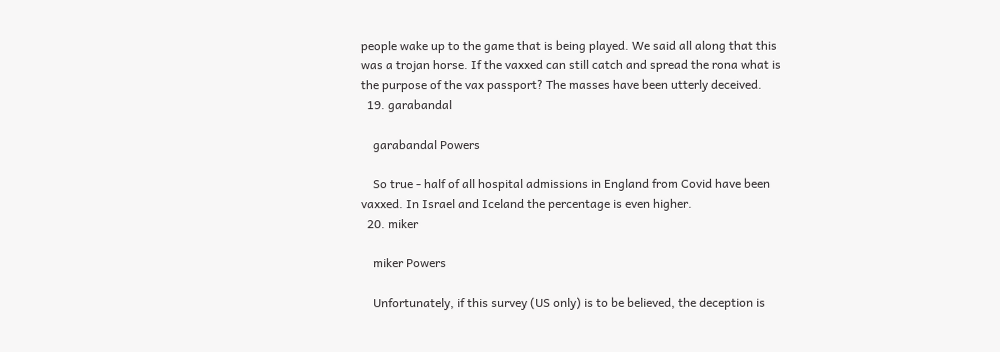people wake up to the game that is being played. We said all along that this was a trojan horse. If the vaxxed can still catch and spread the rona what is the purpose of the vax passport? The masses have been utterly deceived.
  19. garabandal

    garabandal Powers

    So true - half of all hospital admissions in England from Covid have been vaxxed. In Israel and Iceland the percentage is even higher.
  20. miker

    miker Powers

    Unfortunately, if this survey (US only) is to be believed, the deception is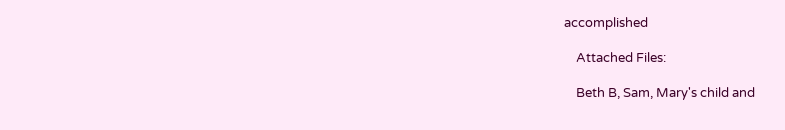accomplished

    Attached Files:

    Beth B, Sam, Mary's child and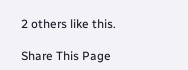2 others like this.

Share This Page